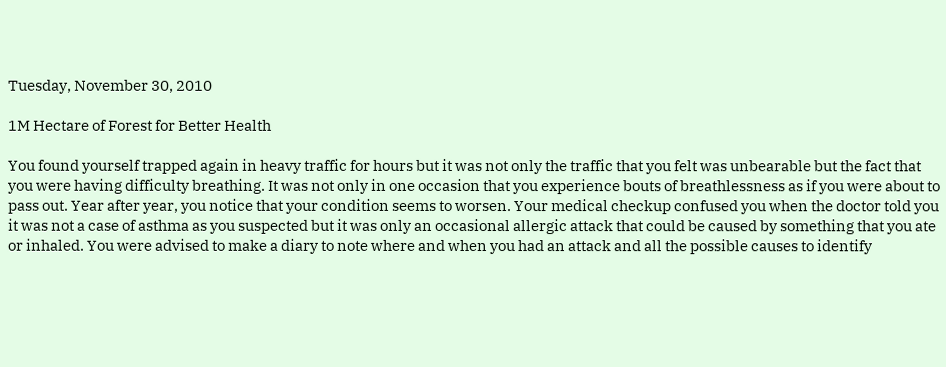Tuesday, November 30, 2010

1M Hectare of Forest for Better Health

You found yourself trapped again in heavy traffic for hours but it was not only the traffic that you felt was unbearable but the fact that you were having difficulty breathing. It was not only in one occasion that you experience bouts of breathlessness as if you were about to pass out. Year after year, you notice that your condition seems to worsen. Your medical checkup confused you when the doctor told you it was not a case of asthma as you suspected but it was only an occasional allergic attack that could be caused by something that you ate or inhaled. You were advised to make a diary to note where and when you had an attack and all the possible causes to identify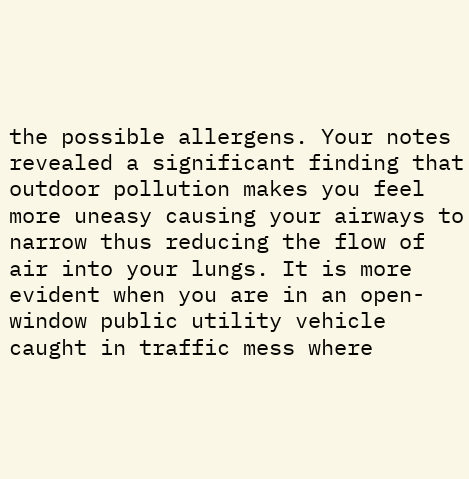the possible allergens. Your notes revealed a significant finding that outdoor pollution makes you feel more uneasy causing your airways to narrow thus reducing the flow of air into your lungs. It is more evident when you are in an open-window public utility vehicle caught in traffic mess where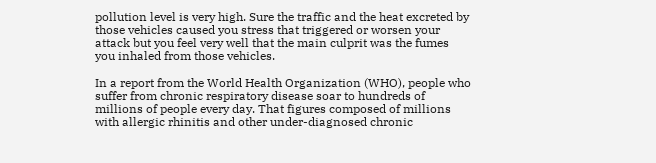pollution level is very high. Sure the traffic and the heat excreted by those vehicles caused you stress that triggered or worsen your attack but you feel very well that the main culprit was the fumes you inhaled from those vehicles.

In a report from the World Health Organization (WHO), people who suffer from chronic respiratory disease soar to hundreds of millions of people every day. That figures composed of millions with allergic rhinitis and other under-diagnosed chronic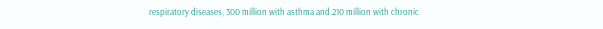respiratory diseases, 300 million with asthma and 210 million with chronic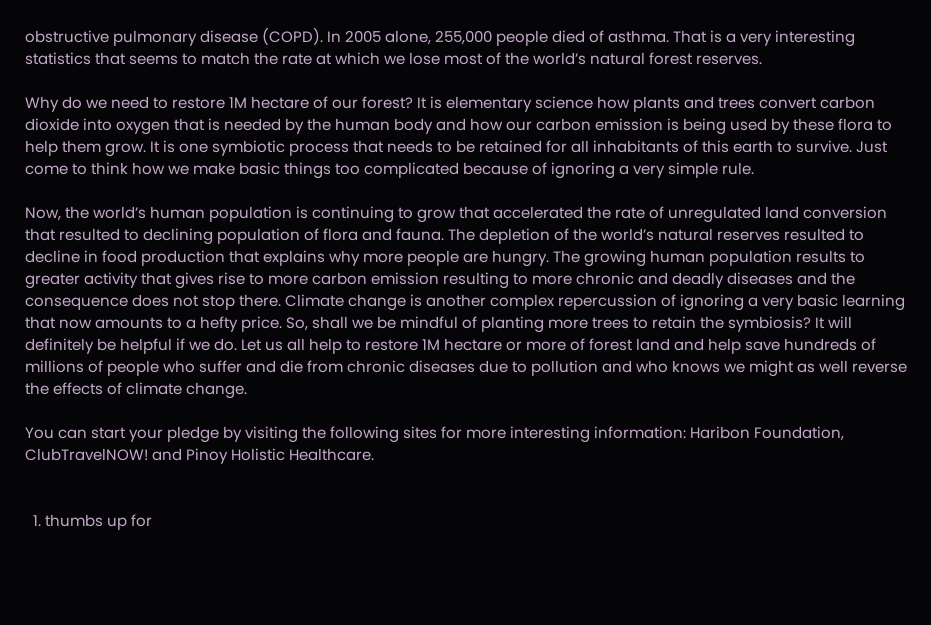obstructive pulmonary disease (COPD). In 2005 alone, 255,000 people died of asthma. That is a very interesting statistics that seems to match the rate at which we lose most of the world’s natural forest reserves.

Why do we need to restore 1M hectare of our forest? It is elementary science how plants and trees convert carbon dioxide into oxygen that is needed by the human body and how our carbon emission is being used by these flora to help them grow. It is one symbiotic process that needs to be retained for all inhabitants of this earth to survive. Just come to think how we make basic things too complicated because of ignoring a very simple rule.

Now, the world’s human population is continuing to grow that accelerated the rate of unregulated land conversion that resulted to declining population of flora and fauna. The depletion of the world’s natural reserves resulted to decline in food production that explains why more people are hungry. The growing human population results to greater activity that gives rise to more carbon emission resulting to more chronic and deadly diseases and the consequence does not stop there. Climate change is another complex repercussion of ignoring a very basic learning that now amounts to a hefty price. So, shall we be mindful of planting more trees to retain the symbiosis? It will definitely be helpful if we do. Let us all help to restore 1M hectare or more of forest land and help save hundreds of millions of people who suffer and die from chronic diseases due to pollution and who knows we might as well reverse the effects of climate change.

You can start your pledge by visiting the following sites for more interesting information: Haribon Foundation, ClubTravelNOW! and Pinoy Holistic Healthcare.


  1. thumbs up for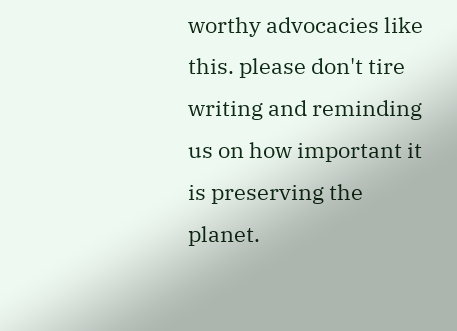worthy advocacies like this. please don't tire writing and reminding us on how important it is preserving the planet.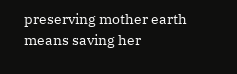preserving mother earth means saving her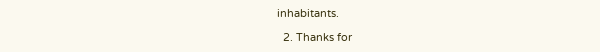inhabitants.

  2. Thanks for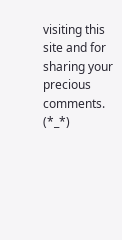visiting this site and for sharing your precious comments. (*_*)